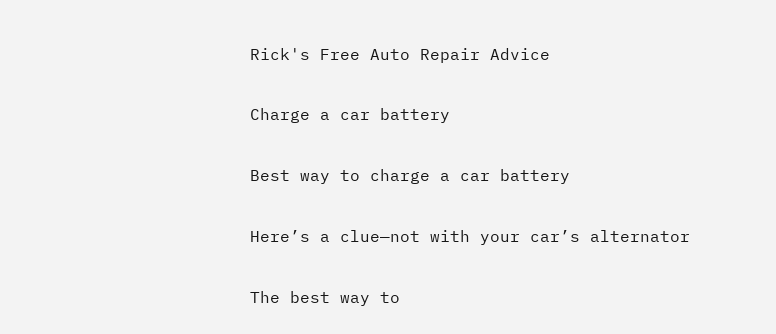Rick's Free Auto Repair Advice

Charge a car battery

Best way to charge a car battery

Here’s a clue—not with your car’s alternator

The best way to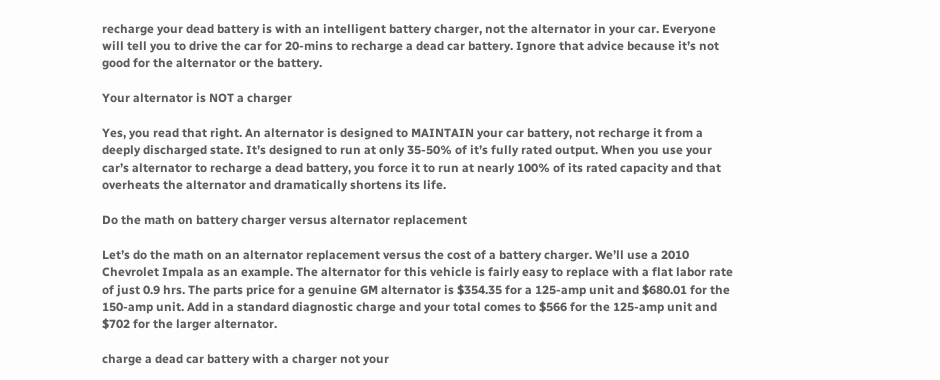recharge your dead battery is with an intelligent battery charger, not the alternator in your car. Everyone will tell you to drive the car for 20-mins to recharge a dead car battery. Ignore that advice because it’s not good for the alternator or the battery.

Your alternator is NOT a charger

Yes, you read that right. An alternator is designed to MAINTAIN your car battery, not recharge it from a deeply discharged state. It’s designed to run at only 35-50% of it’s fully rated output. When you use your car’s alternator to recharge a dead battery, you force it to run at nearly 100% of its rated capacity and that overheats the alternator and dramatically shortens its life.

Do the math on battery charger versus alternator replacement

Let’s do the math on an alternator replacement versus the cost of a battery charger. We’ll use a 2010 Chevrolet Impala as an example. The alternator for this vehicle is fairly easy to replace with a flat labor rate of just 0.9 hrs. The parts price for a genuine GM alternator is $354.35 for a 125-amp unit and $680.01 for the 150-amp unit. Add in a standard diagnostic charge and your total comes to $566 for the 125-amp unit and $702 for the larger alternator.

charge a dead car battery with a charger not your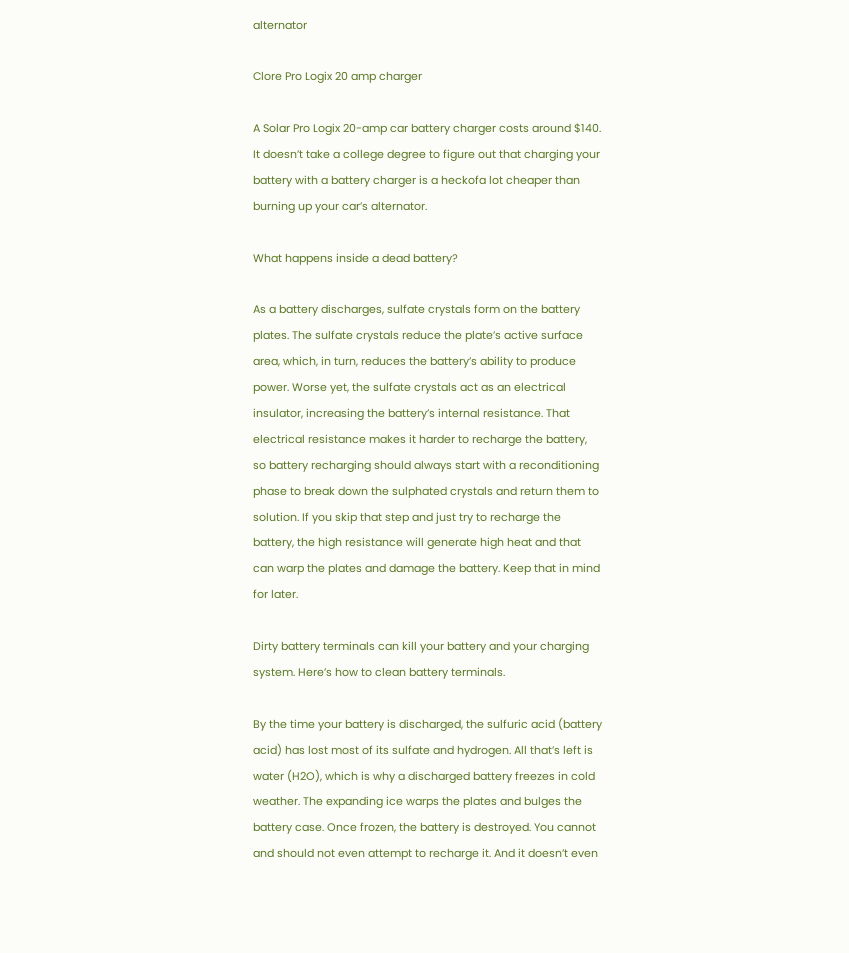alternator

Clore Pro Logix 20 amp charger

A Solar Pro Logix 20-amp car battery charger costs around $140. It doesn’t take a college degree to figure out that charging your battery with a battery charger is a heckofa lot cheaper than burning up your car’s alternator.

What happens inside a dead battery?

As a battery discharges, sulfate crystals form on the battery plates. The sulfate crystals reduce the plate’s active surface area, which, in turn, reduces the battery’s ability to produce power. Worse yet, the sulfate crystals act as an electrical insulator, increasing the battery’s internal resistance. That electrical resistance makes it harder to recharge the battery, so battery recharging should always start with a reconditioning phase to break down the sulphated crystals and return them to solution. If you skip that step and just try to recharge the battery, the high resistance will generate high heat and that can warp the plates and damage the battery. Keep that in mind for later.

Dirty battery terminals can kill your battery and your charging system. Here’s how to clean battery terminals.

By the time your battery is discharged, the sulfuric acid (battery acid) has lost most of its sulfate and hydrogen. All that’s left is water (H2O), which is why a discharged battery freezes in cold weather. The expanding ice warps the plates and bulges the battery case. Once frozen, the battery is destroyed. You cannot and should not even attempt to recharge it. And it doesn’t even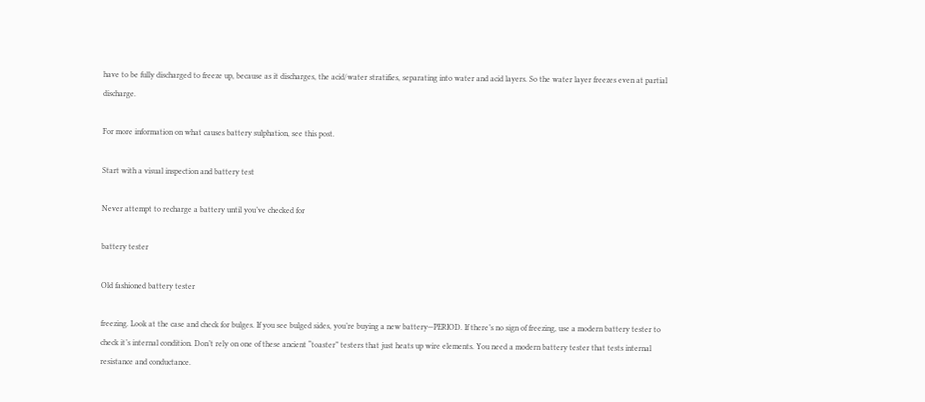have to be fully discharged to freeze up, because as it discharges, the acid/water stratifies, separating into water and acid layers. So the water layer freezes even at partial discharge.

For more information on what causes battery sulphation, see this post.

Start with a visual inspection and battery test

Never attempt to recharge a battery until you’ve checked for

battery tester

Old fashioned battery tester

freezing. Look at the case and check for bulges. If you see bulged sides, you’re buying a new battery—PERIOD. If there’s no sign of freezing, use a modern battery tester to check it’s internal condition. Don’t rely on one of these ancient “toaster” testers that just heats up wire elements. You need a modern battery tester that tests internal resistance and conductance.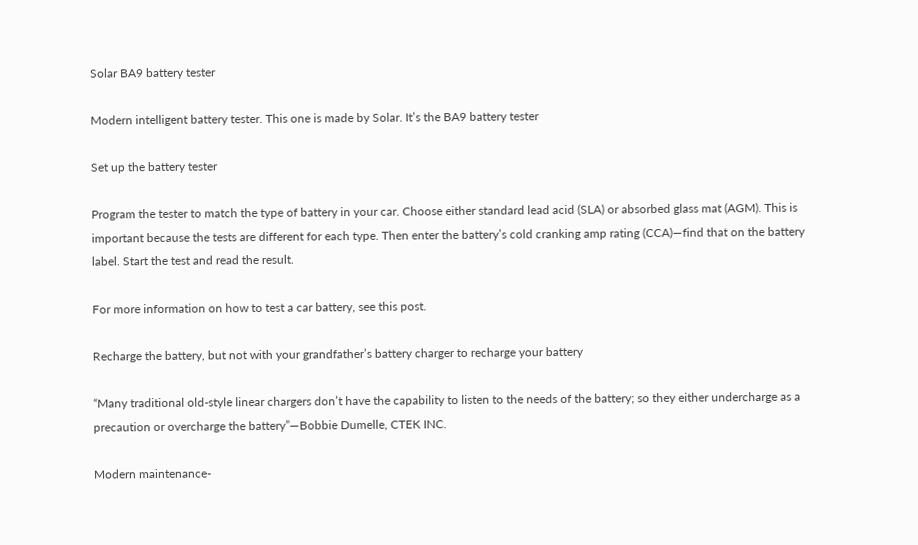Solar BA9 battery tester

Modern intelligent battery tester. This one is made by Solar. It’s the BA9 battery tester

Set up the battery tester

Program the tester to match the type of battery in your car. Choose either standard lead acid (SLA) or absorbed glass mat (AGM). This is important because the tests are different for each type. Then enter the battery’s cold cranking amp rating (CCA)—find that on the battery label. Start the test and read the result.

For more information on how to test a car battery, see this post.

Recharge the battery, but not with your grandfather’s battery charger to recharge your battery

“Many traditional old-style linear chargers don’t have the capability to listen to the needs of the battery; so they either undercharge as a precaution or overcharge the battery”—Bobbie Dumelle, CTEK INC.

Modern maintenance-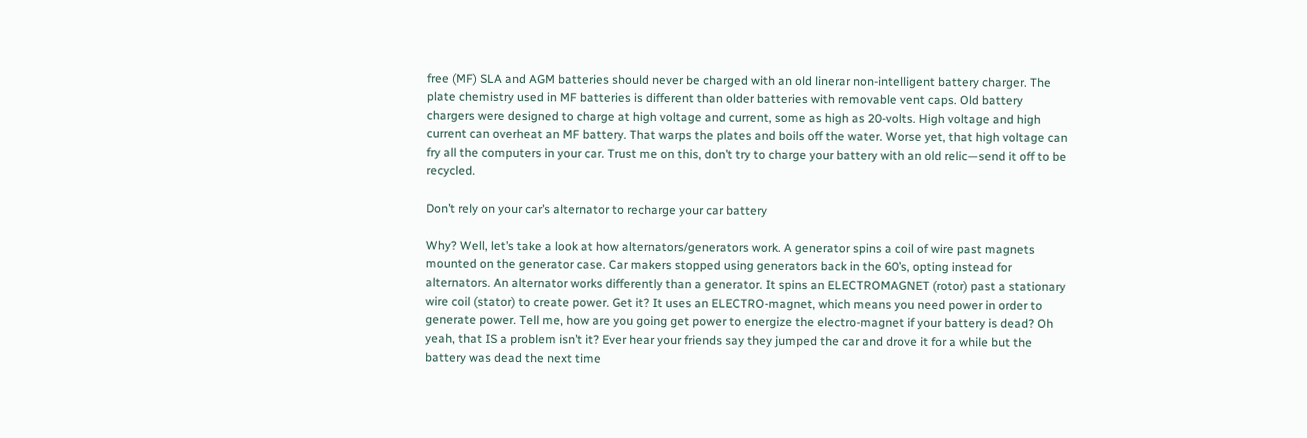free (MF) SLA and AGM batteries should never be charged with an old linerar non-intelligent battery charger. The plate chemistry used in MF batteries is different than older batteries with removable vent caps. Old battery chargers were designed to charge at high voltage and current, some as high as 20-volts. High voltage and high current can overheat an MF battery. That warps the plates and boils off the water. Worse yet, that high voltage can fry all the computers in your car. Trust me on this, don’t try to charge your battery with an old relic—send it off to be recycled.

Don’t rely on your car’s alternator to recharge your car battery

Why? Well, let’s take a look at how alternators/generators work. A generator spins a coil of wire past magnets mounted on the generator case. Car makers stopped using generators back in the 60’s, opting instead for alternators. An alternator works differently than a generator. It spins an ELECTROMAGNET (rotor) past a stationary wire coil (stator) to create power. Get it? It uses an ELECTRO-magnet, which means you need power in order to generate power. Tell me, how are you going get power to energize the electro-magnet if your battery is dead? Oh yeah, that IS a problem isn’t it? Ever hear your friends say they jumped the car and drove it for a while but the battery was dead the next time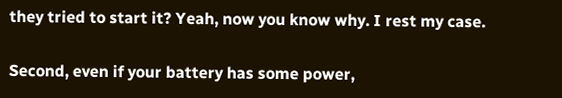they tried to start it? Yeah, now you know why. I rest my case.

Second, even if your battery has some power,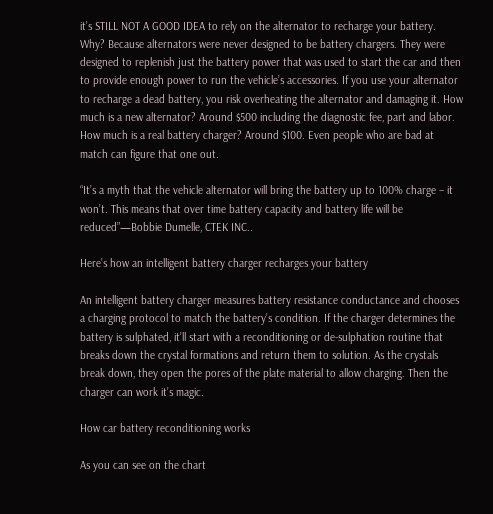it’s STILL NOT A GOOD IDEA to rely on the alternator to recharge your battery. Why? Because alternators were never designed to be battery chargers. They were designed to replenish just the battery power that was used to start the car and then to provide enough power to run the vehicle’s accessories. If you use your alternator to recharge a dead battery, you risk overheating the alternator and damaging it. How much is a new alternator? Around $500 including the diagnostic fee, part and labor. How much is a real battery charger? Around $100. Even people who are bad at match can figure that one out.

“It’s a myth that the vehicle alternator will bring the battery up to 100% charge – it won’t. This means that over time battery capacity and battery life will be reduced”—Bobbie Dumelle, CTEK INC..

Here’s how an intelligent battery charger recharges your battery

An intelligent battery charger measures battery resistance conductance and chooses a charging protocol to match the battery’s condition. If the charger determines the battery is sulphated, it’ll start with a reconditioning or de-sulphation routine that breaks down the crystal formations and return them to solution. As the crystals break down, they open the pores of the plate material to allow charging. Then the charger can work it’s magic.

How car battery reconditioning works

As you can see on the chart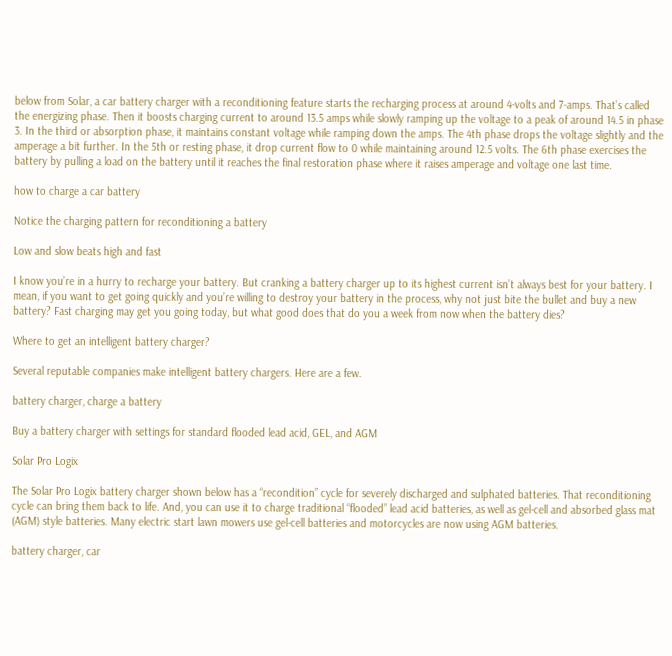below from Solar, a car battery charger with a reconditioning feature starts the recharging process at around 4-volts and 7-amps. That’s called the energizing phase. Then it boosts charging current to around 13.5 amps while slowly ramping up the voltage to a peak of around 14.5 in phase 3. In the third or absorption phase, it maintains constant voltage while ramping down the amps. The 4th phase drops the voltage slightly and the amperage a bit further. In the 5th or resting phase, it drop current flow to 0 while maintaining around 12.5 volts. The 6th phase exercises the battery by pulling a load on the battery until it reaches the final restoration phase where it raises amperage and voltage one last time.

how to charge a car battery

Notice the charging pattern for reconditioning a battery

Low and slow beats high and fast

I know you’re in a hurry to recharge your battery. But cranking a battery charger up to its highest current isn’t always best for your battery. I mean, if you want to get going quickly and you’re willing to destroy your battery in the process, why not just bite the bullet and buy a new battery? Fast charging may get you going today, but what good does that do you a week from now when the battery dies?

Where to get an intelligent battery charger?

Several reputable companies make intelligent battery chargers. Here are a few.

battery charger, charge a battery

Buy a battery charger with settings for standard flooded lead acid, GEL, and AGM

Solar Pro Logix

The Solar Pro Logix battery charger shown below has a “recondition” cycle for severely discharged and sulphated batteries. That reconditioning cycle can bring them back to life. And, you can use it to charge traditional “flooded” lead acid batteries, as well as gel-cell and absorbed glass mat (AGM) style batteries. Many electric start lawn mowers use gel-cell batteries and motorcycles are now using AGM batteries.

battery charger, car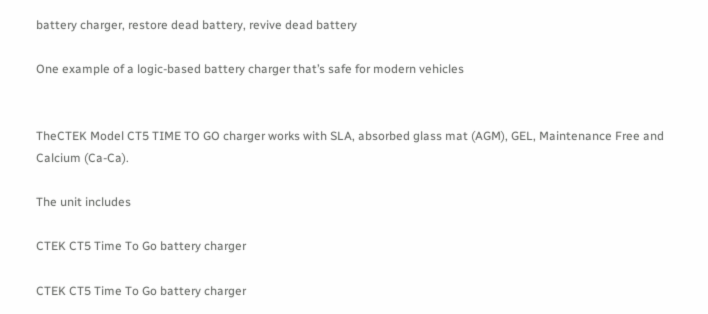battery charger, restore dead battery, revive dead battery

One example of a logic-based battery charger that’s safe for modern vehicles


TheCTEK Model CT5 TIME TO GO charger works with SLA, absorbed glass mat (AGM), GEL, Maintenance Free and Calcium (Ca-Ca).

The unit includes

CTEK CT5 Time To Go battery charger

CTEK CT5 Time To Go battery charger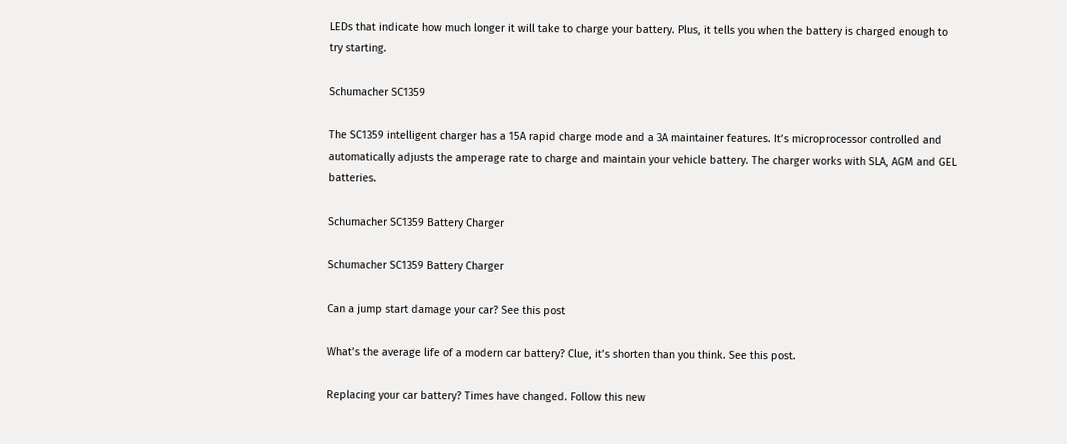LEDs that indicate how much longer it will take to charge your battery. Plus, it tells you when the battery is charged enough to try starting.

Schumacher SC1359

The SC1359 intelligent charger has a 15A rapid charge mode and a 3A maintainer features. It’s microprocessor controlled and automatically adjusts the amperage rate to charge and maintain your vehicle battery. The charger works with SLA, AGM and GEL batteries.

Schumacher SC1359 Battery Charger

Schumacher SC1359 Battery Charger

Can a jump start damage your car? See this post

What’s the average life of a modern car battery? Clue, it’s shorten than you think. See this post.

Replacing your car battery? Times have changed. Follow this new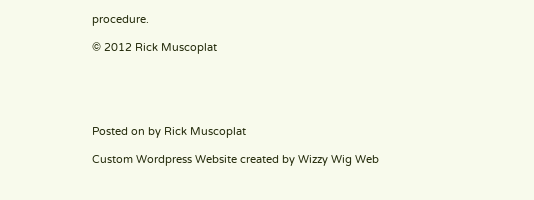procedure.

© 2012 Rick Muscoplat





Posted on by Rick Muscoplat

Custom Wordpress Website created by Wizzy Wig Web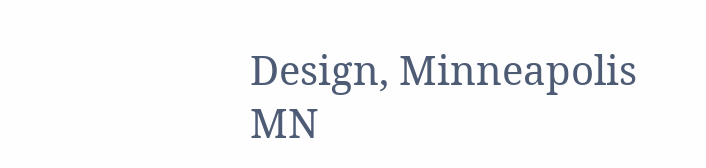Design, Minneapolis MN